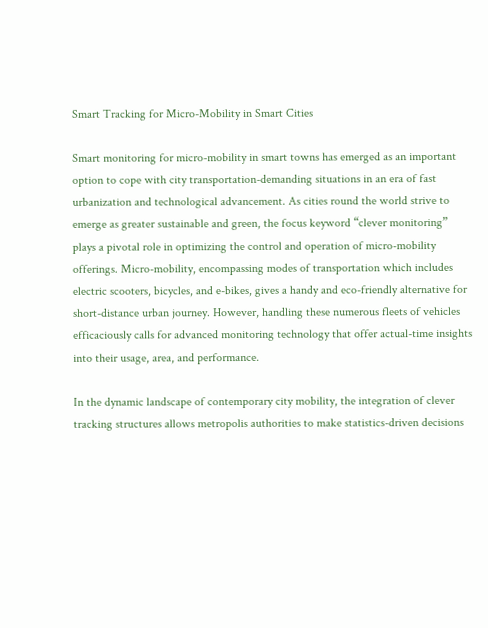Smart Tracking for Micro-Mobility in Smart Cities

Smart monitoring for micro-mobility in smart towns has emerged as an important option to cope with city transportation-demanding situations in an era of fast urbanization and technological advancement. As cities round the world strive to emerge as greater sustainable and green, the focus keyword “clever monitoring” plays a pivotal role in optimizing the control and operation of micro-mobility offerings. Micro-mobility, encompassing modes of transportation which includes electric scooters, bicycles, and e-bikes, gives a handy and eco-friendly alternative for short-distance urban journey. However, handling these numerous fleets of vehicles efficaciously calls for advanced monitoring technology that offer actual-time insights into their usage, area, and performance.

In the dynamic landscape of contemporary city mobility, the integration of clever tracking structures allows metropolis authorities to make statistics-driven decisions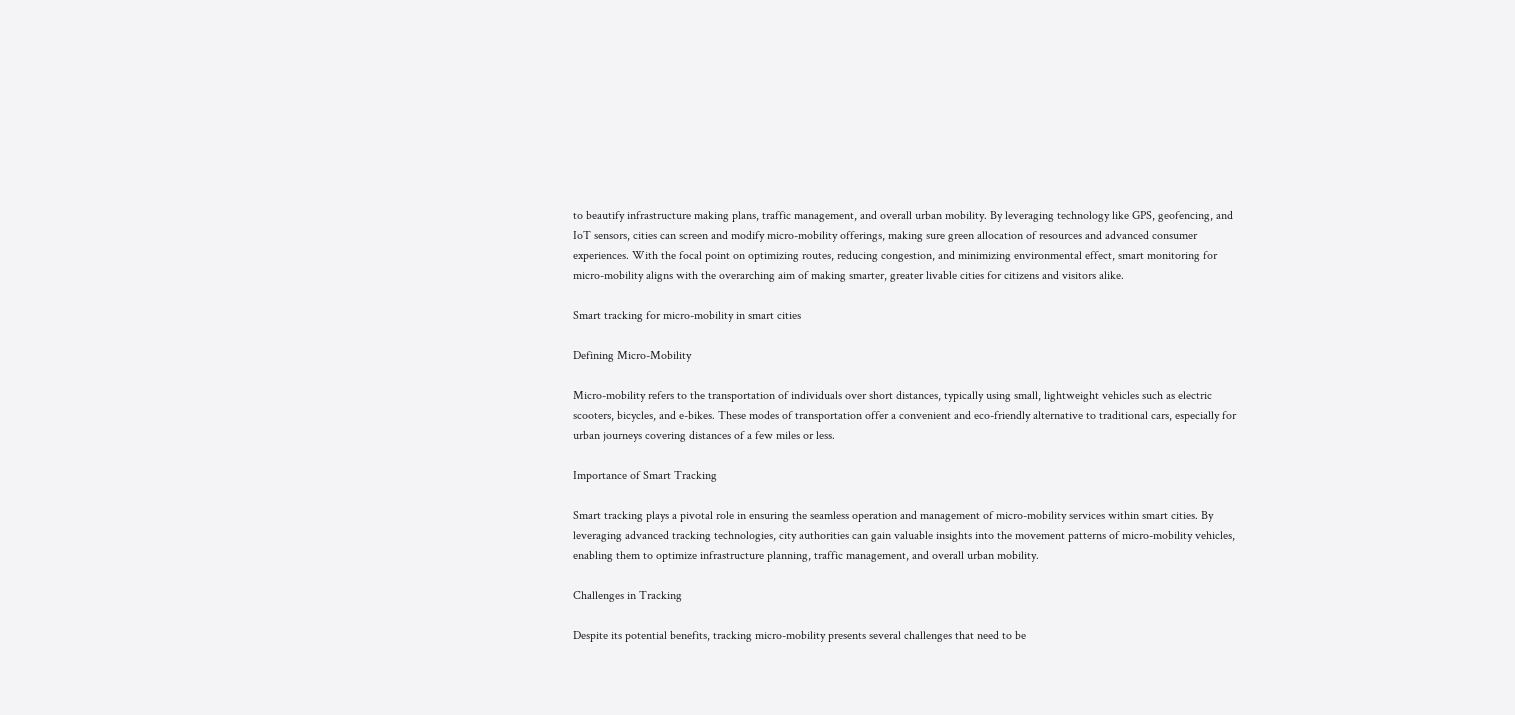to beautify infrastructure making plans, traffic management, and overall urban mobility. By leveraging technology like GPS, geofencing, and IoT sensors, cities can screen and modify micro-mobility offerings, making sure green allocation of resources and advanced consumer experiences. With the focal point on optimizing routes, reducing congestion, and minimizing environmental effect, smart monitoring for micro-mobility aligns with the overarching aim of making smarter, greater livable cities for citizens and visitors alike.

Smart tracking for micro-mobility in smart cities

Defining Micro-Mobility

Micro-mobility refers to the transportation of individuals over short distances, typically using small, lightweight vehicles such as electric scooters, bicycles, and e-bikes. These modes of transportation offer a convenient and eco-friendly alternative to traditional cars, especially for urban journeys covering distances of a few miles or less.

Importance of Smart Tracking

Smart tracking plays a pivotal role in ensuring the seamless operation and management of micro-mobility services within smart cities. By leveraging advanced tracking technologies, city authorities can gain valuable insights into the movement patterns of micro-mobility vehicles, enabling them to optimize infrastructure planning, traffic management, and overall urban mobility.

Challenges in Tracking

Despite its potential benefits, tracking micro-mobility presents several challenges that need to be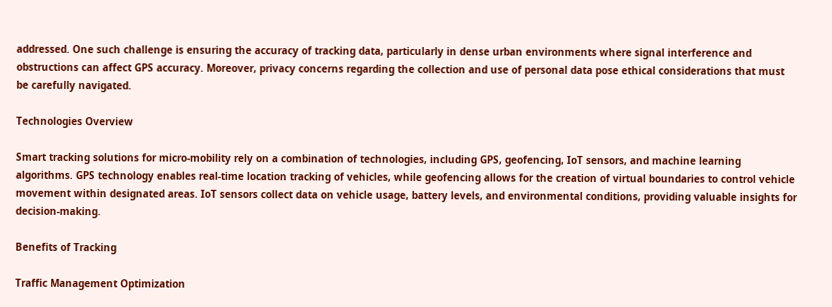addressed. One such challenge is ensuring the accuracy of tracking data, particularly in dense urban environments where signal interference and obstructions can affect GPS accuracy. Moreover, privacy concerns regarding the collection and use of personal data pose ethical considerations that must be carefully navigated.

Technologies Overview

Smart tracking solutions for micro-mobility rely on a combination of technologies, including GPS, geofencing, IoT sensors, and machine learning algorithms. GPS technology enables real-time location tracking of vehicles, while geofencing allows for the creation of virtual boundaries to control vehicle movement within designated areas. IoT sensors collect data on vehicle usage, battery levels, and environmental conditions, providing valuable insights for decision-making.

Benefits of Tracking

Traffic Management Optimization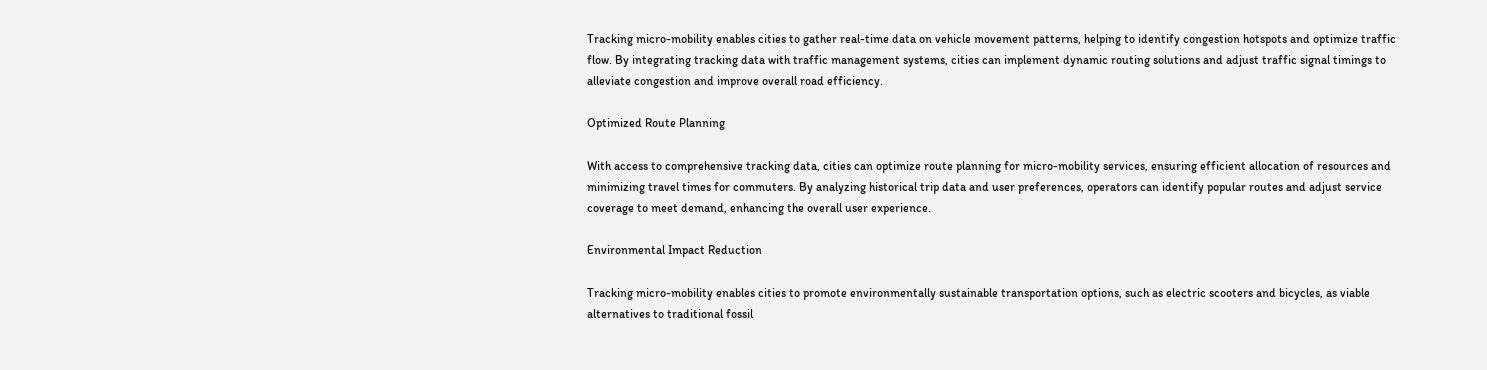Tracking micro-mobility enables cities to gather real-time data on vehicle movement patterns, helping to identify congestion hotspots and optimize traffic flow. By integrating tracking data with traffic management systems, cities can implement dynamic routing solutions and adjust traffic signal timings to alleviate congestion and improve overall road efficiency.

Optimized Route Planning

With access to comprehensive tracking data, cities can optimize route planning for micro-mobility services, ensuring efficient allocation of resources and minimizing travel times for commuters. By analyzing historical trip data and user preferences, operators can identify popular routes and adjust service coverage to meet demand, enhancing the overall user experience.

Environmental Impact Reduction

Tracking micro-mobility enables cities to promote environmentally sustainable transportation options, such as electric scooters and bicycles, as viable alternatives to traditional fossil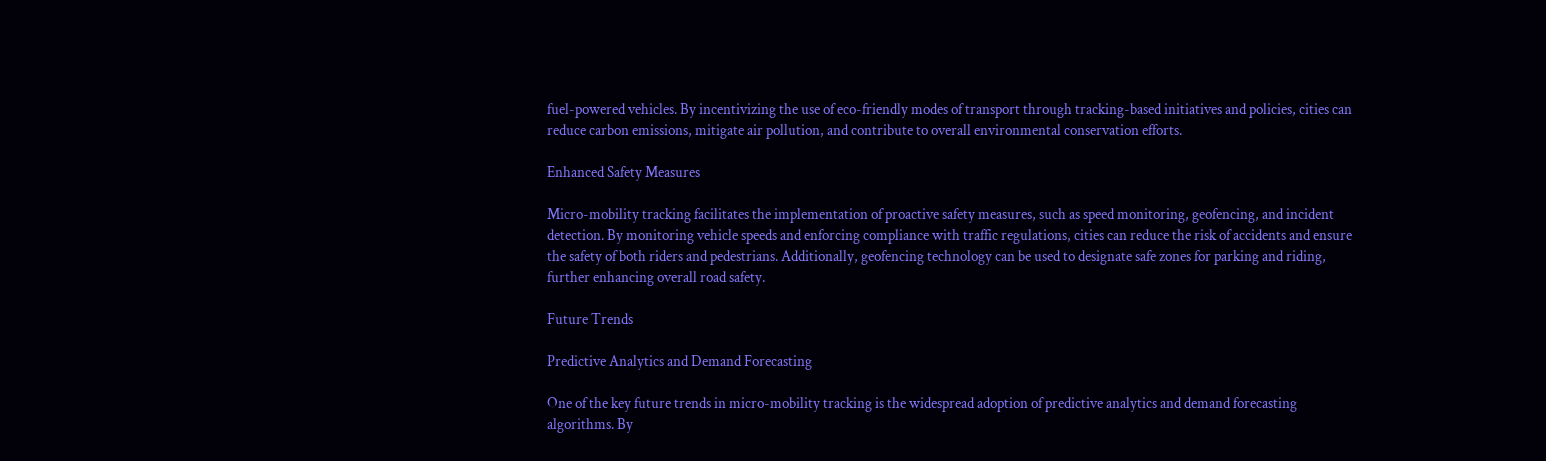fuel-powered vehicles. By incentivizing the use of eco-friendly modes of transport through tracking-based initiatives and policies, cities can reduce carbon emissions, mitigate air pollution, and contribute to overall environmental conservation efforts.

Enhanced Safety Measures

Micro-mobility tracking facilitates the implementation of proactive safety measures, such as speed monitoring, geofencing, and incident detection. By monitoring vehicle speeds and enforcing compliance with traffic regulations, cities can reduce the risk of accidents and ensure the safety of both riders and pedestrians. Additionally, geofencing technology can be used to designate safe zones for parking and riding, further enhancing overall road safety.

Future Trends

Predictive Analytics and Demand Forecasting

One of the key future trends in micro-mobility tracking is the widespread adoption of predictive analytics and demand forecasting algorithms. By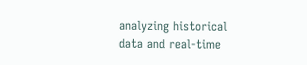analyzing historical data and real-time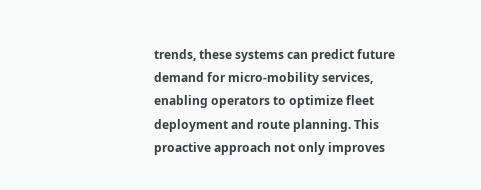trends, these systems can predict future demand for micro-mobility services, enabling operators to optimize fleet deployment and route planning. This proactive approach not only improves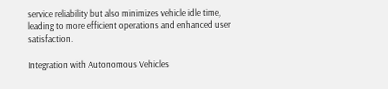service reliability but also minimizes vehicle idle time, leading to more efficient operations and enhanced user satisfaction.

Integration with Autonomous Vehicles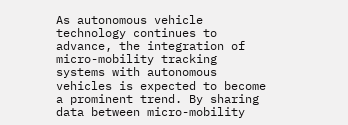As autonomous vehicle technology continues to advance, the integration of micro-mobility tracking systems with autonomous vehicles is expected to become a prominent trend. By sharing data between micro-mobility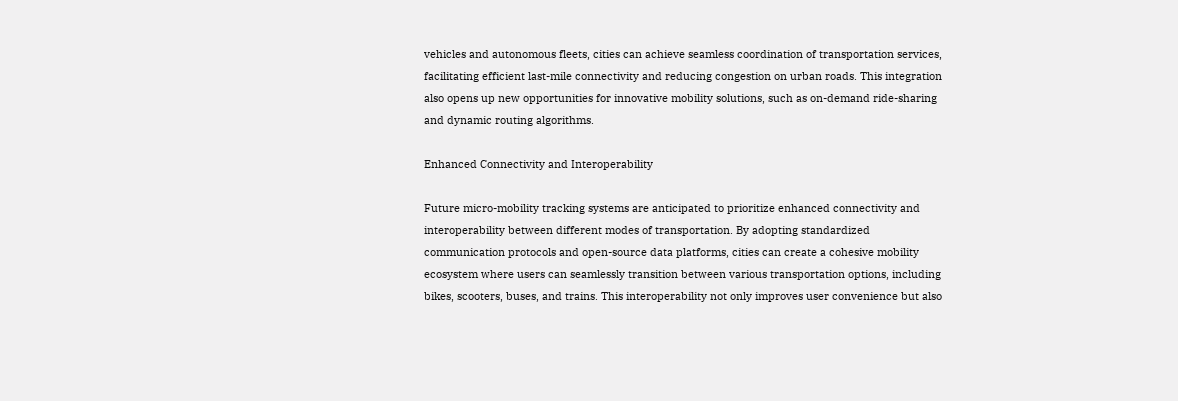vehicles and autonomous fleets, cities can achieve seamless coordination of transportation services, facilitating efficient last-mile connectivity and reducing congestion on urban roads. This integration also opens up new opportunities for innovative mobility solutions, such as on-demand ride-sharing and dynamic routing algorithms.

Enhanced Connectivity and Interoperability

Future micro-mobility tracking systems are anticipated to prioritize enhanced connectivity and interoperability between different modes of transportation. By adopting standardized communication protocols and open-source data platforms, cities can create a cohesive mobility ecosystem where users can seamlessly transition between various transportation options, including bikes, scooters, buses, and trains. This interoperability not only improves user convenience but also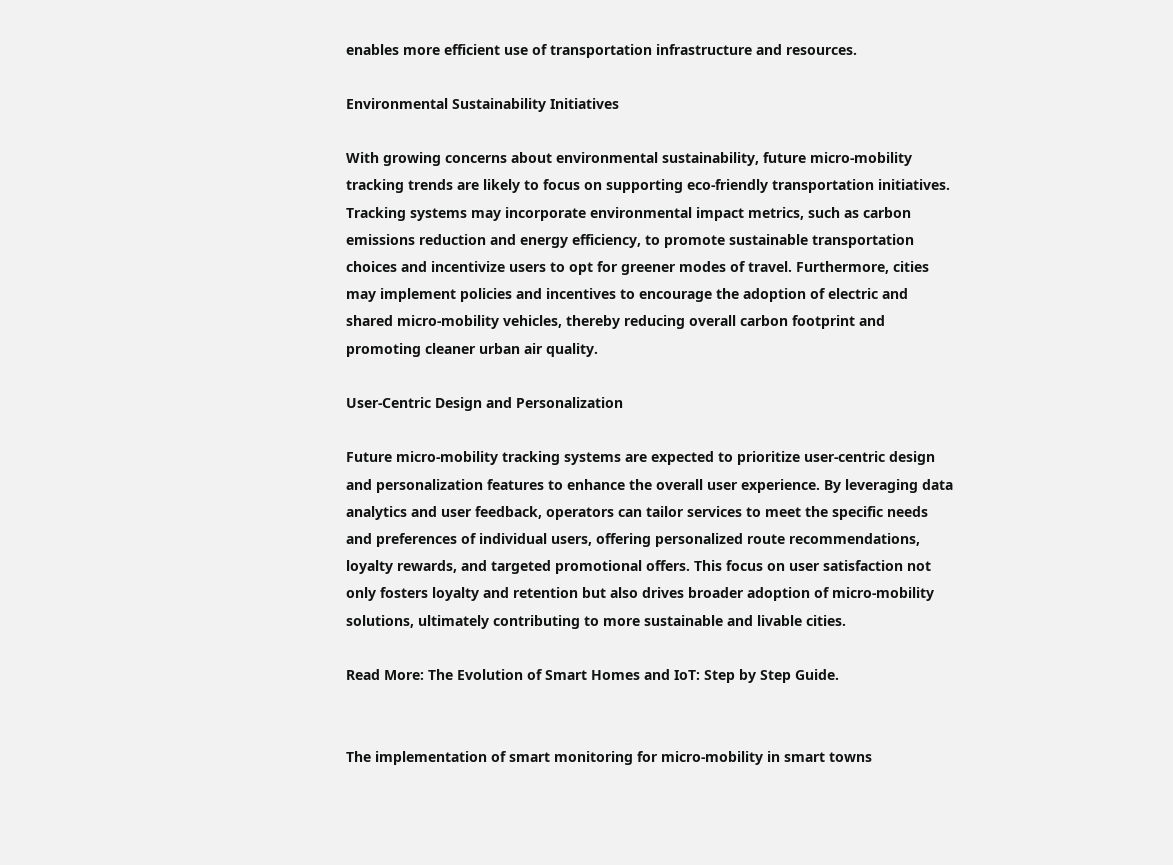enables more efficient use of transportation infrastructure and resources.

Environmental Sustainability Initiatives

With growing concerns about environmental sustainability, future micro-mobility tracking trends are likely to focus on supporting eco-friendly transportation initiatives. Tracking systems may incorporate environmental impact metrics, such as carbon emissions reduction and energy efficiency, to promote sustainable transportation choices and incentivize users to opt for greener modes of travel. Furthermore, cities may implement policies and incentives to encourage the adoption of electric and shared micro-mobility vehicles, thereby reducing overall carbon footprint and promoting cleaner urban air quality.

User-Centric Design and Personalization

Future micro-mobility tracking systems are expected to prioritize user-centric design and personalization features to enhance the overall user experience. By leveraging data analytics and user feedback, operators can tailor services to meet the specific needs and preferences of individual users, offering personalized route recommendations, loyalty rewards, and targeted promotional offers. This focus on user satisfaction not only fosters loyalty and retention but also drives broader adoption of micro-mobility solutions, ultimately contributing to more sustainable and livable cities.

Read More: The Evolution of Smart Homes and IoT: Step by Step Guide.


The implementation of smart monitoring for micro-mobility in smart towns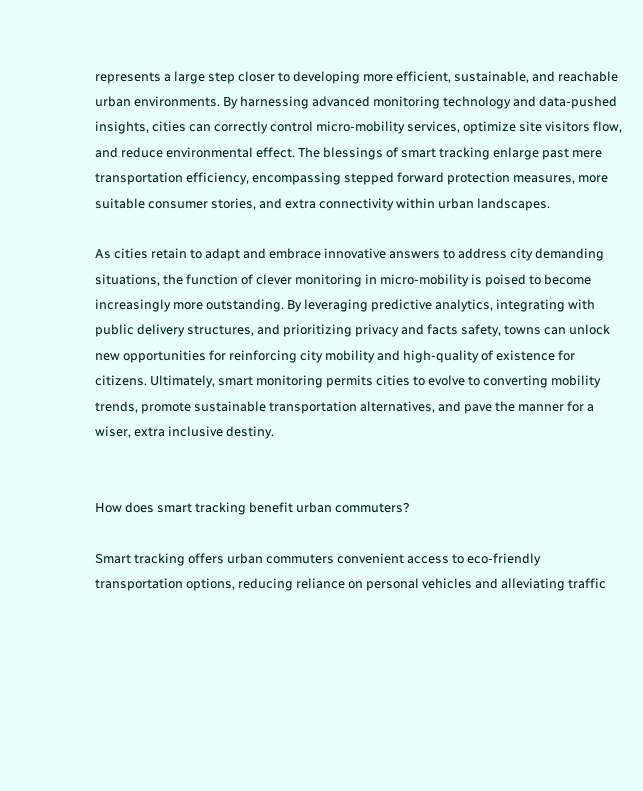represents a large step closer to developing more efficient, sustainable, and reachable urban environments. By harnessing advanced monitoring technology and data-pushed insights, cities can correctly control micro-mobility services, optimize site visitors flow, and reduce environmental effect. The blessings of smart tracking enlarge past mere transportation efficiency, encompassing stepped forward protection measures, more suitable consumer stories, and extra connectivity within urban landscapes.

As cities retain to adapt and embrace innovative answers to address city demanding situations, the function of clever monitoring in micro-mobility is poised to become increasingly more outstanding. By leveraging predictive analytics, integrating with public delivery structures, and prioritizing privacy and facts safety, towns can unlock new opportunities for reinforcing city mobility and high-quality of existence for citizens. Ultimately, smart monitoring permits cities to evolve to converting mobility trends, promote sustainable transportation alternatives, and pave the manner for a wiser, extra inclusive destiny.


How does smart tracking benefit urban commuters?

Smart tracking offers urban commuters convenient access to eco-friendly transportation options, reducing reliance on personal vehicles and alleviating traffic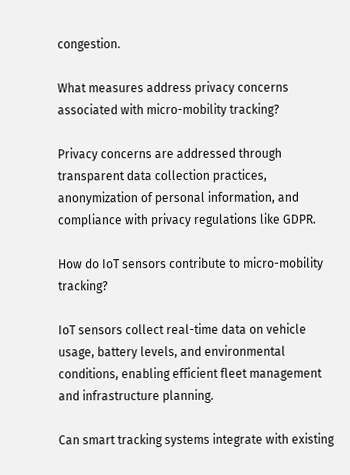congestion.

What measures address privacy concerns associated with micro-mobility tracking?

Privacy concerns are addressed through transparent data collection practices, anonymization of personal information, and compliance with privacy regulations like GDPR.

How do IoT sensors contribute to micro-mobility tracking?

IoT sensors collect real-time data on vehicle usage, battery levels, and environmental conditions, enabling efficient fleet management and infrastructure planning.

Can smart tracking systems integrate with existing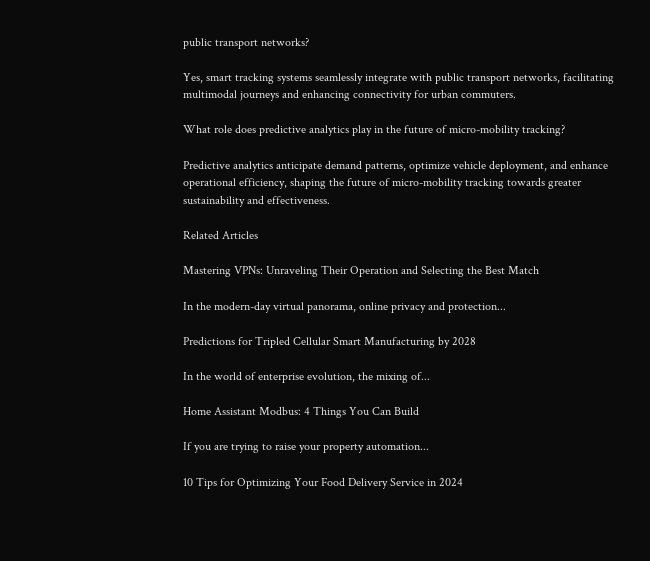public transport networks?

Yes, smart tracking systems seamlessly integrate with public transport networks, facilitating multimodal journeys and enhancing connectivity for urban commuters.

What role does predictive analytics play in the future of micro-mobility tracking?

Predictive analytics anticipate demand patterns, optimize vehicle deployment, and enhance operational efficiency, shaping the future of micro-mobility tracking towards greater sustainability and effectiveness.

Related Articles

Mastering VPNs: Unraveling Their Operation and Selecting the Best Match

In the modern-day virtual panorama, online privacy and protection...

Predictions for Tripled Cellular Smart Manufacturing by 2028

In the world of enterprise evolution, the mixing of...

Home Assistant Modbus: 4 Things You Can Build

If you are trying to raise your property automation...

10 Tips for Optimizing Your Food Delivery Service in 2024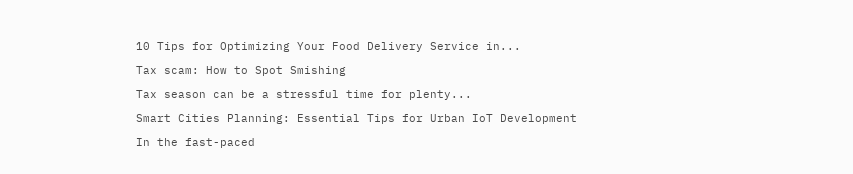10 Tips for Optimizing Your Food Delivery Service in...

Tax scam: How to Spot Smishing

Tax season can be a stressful time for plenty...

Smart Cities Planning: Essential Tips for Urban IoT Development

In the fast-paced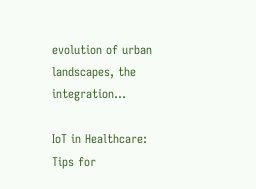evolution of urban landscapes, the integration...

IoT in Healthcare: Tips for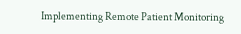Implementing Remote Patient Monitoring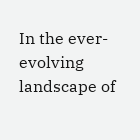In the ever-evolving landscape of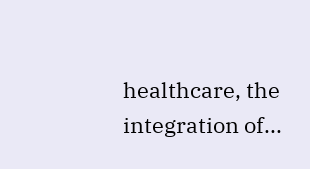healthcare, the integration of...